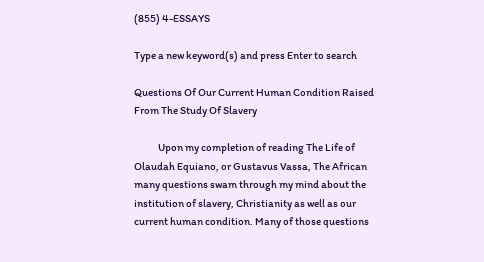(855) 4-ESSAYS

Type a new keyword(s) and press Enter to search

Questions Of Our Current Human Condition Raised From The Study Of Slavery

            Upon my completion of reading The Life of Olaudah Equiano, or Gustavus Vassa, The African many questions swam through my mind about the institution of slavery, Christianity as well as our current human condition. Many of those questions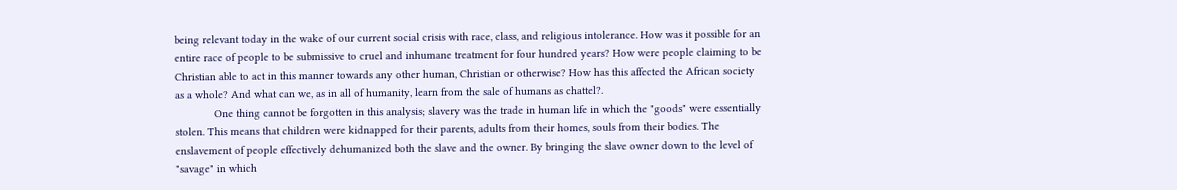being relevant today in the wake of our current social crisis with race, class, and religious intolerance. How was it possible for an entire race of people to be submissive to cruel and inhumane treatment for four hundred years? How were people claiming to be Christian able to act in this manner towards any other human, Christian or otherwise? How has this affected the African society as a whole? And what can we, as in all of humanity, learn from the sale of humans as chattel?.
             One thing cannot be forgotten in this analysis; slavery was the trade in human life in which the "goods" were essentially stolen. This means that children were kidnapped for their parents, adults from their homes, souls from their bodies. The enslavement of people effectively dehumanized both the slave and the owner. By bringing the slave owner down to the level of "savage" in which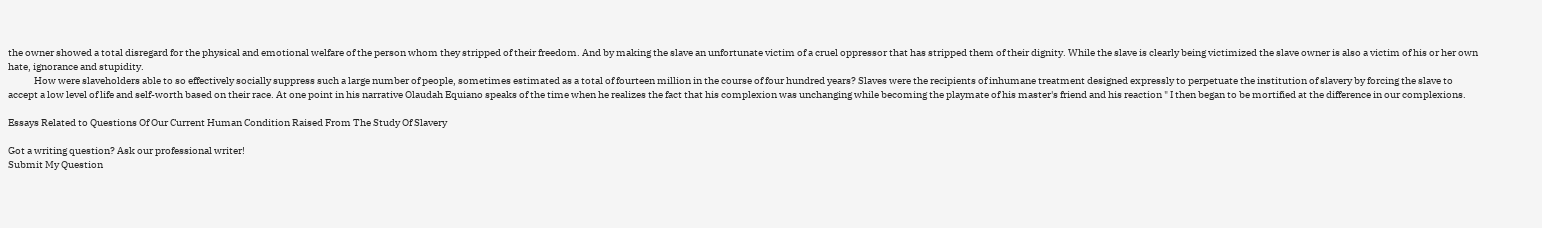the owner showed a total disregard for the physical and emotional welfare of the person whom they stripped of their freedom. And by making the slave an unfortunate victim of a cruel oppressor that has stripped them of their dignity. While the slave is clearly being victimized the slave owner is also a victim of his or her own hate, ignorance and stupidity.
             How were slaveholders able to so effectively socially suppress such a large number of people, sometimes estimated as a total of fourteen million in the course of four hundred years? Slaves were the recipients of inhumane treatment designed expressly to perpetuate the institution of slavery by forcing the slave to accept a low level of life and self-worth based on their race. At one point in his narrative Olaudah Equiano speaks of the time when he realizes the fact that his complexion was unchanging while becoming the playmate of his master's friend and his reaction " I then began to be mortified at the difference in our complexions.

Essays Related to Questions Of Our Current Human Condition Raised From The Study Of Slavery

Got a writing question? Ask our professional writer!
Submit My Question